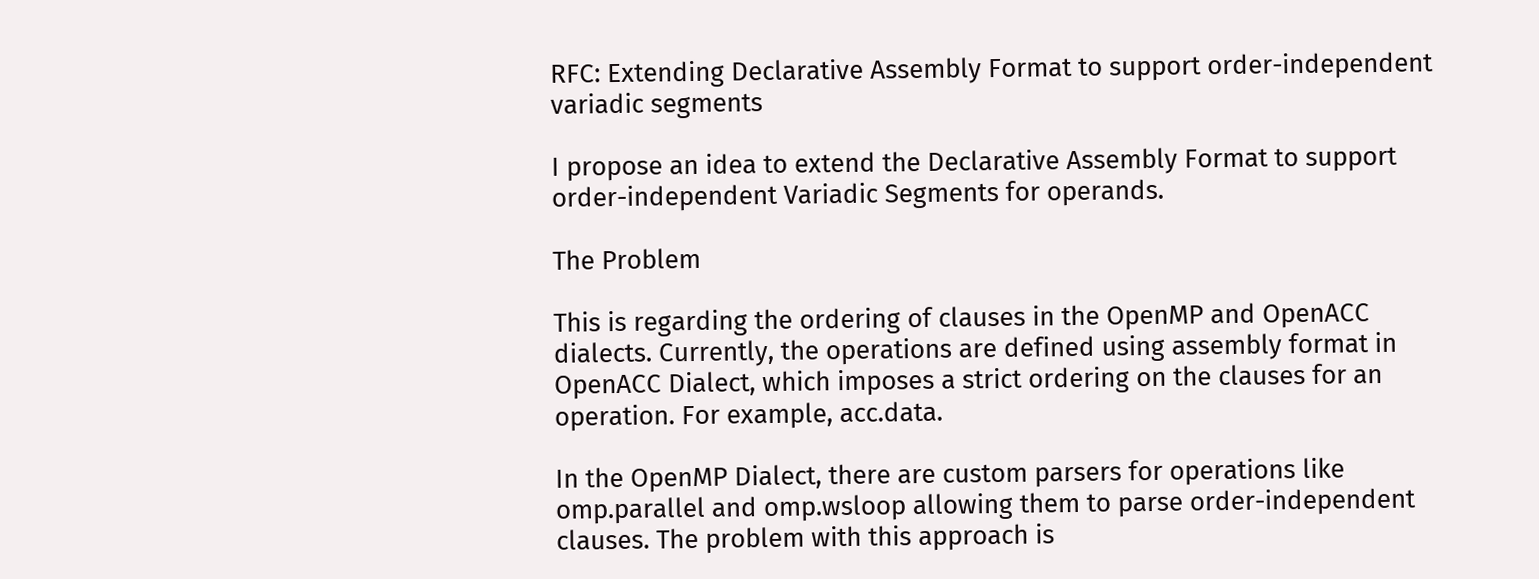RFC: Extending Declarative Assembly Format to support order-independent variadic segments

I propose an idea to extend the Declarative Assembly Format to support order-independent Variadic Segments for operands.

The Problem

This is regarding the ordering of clauses in the OpenMP and OpenACC dialects. Currently, the operations are defined using assembly format in OpenACC Dialect, which imposes a strict ordering on the clauses for an operation. For example, acc.data.

In the OpenMP Dialect, there are custom parsers for operations like omp.parallel and omp.wsloop allowing them to parse order-independent clauses. The problem with this approach is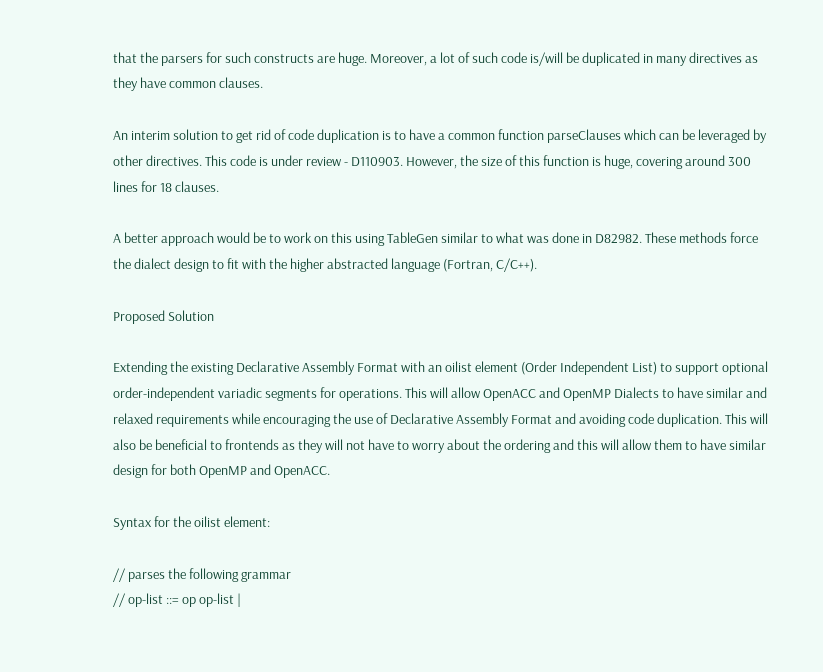that the parsers for such constructs are huge. Moreover, a lot of such code is/will be duplicated in many directives as they have common clauses.

An interim solution to get rid of code duplication is to have a common function parseClauses which can be leveraged by other directives. This code is under review - D110903. However, the size of this function is huge, covering around 300 lines for 18 clauses.

A better approach would be to work on this using TableGen similar to what was done in D82982. These methods force the dialect design to fit with the higher abstracted language (Fortran, C/C++).

Proposed Solution

Extending the existing Declarative Assembly Format with an oilist element (Order Independent List) to support optional order-independent variadic segments for operations. This will allow OpenACC and OpenMP Dialects to have similar and relaxed requirements while encouraging the use of Declarative Assembly Format and avoiding code duplication. This will also be beneficial to frontends as they will not have to worry about the ordering and this will allow them to have similar design for both OpenMP and OpenACC.

Syntax for the oilist element:

// parses the following grammar
// op-list ::= op op-list |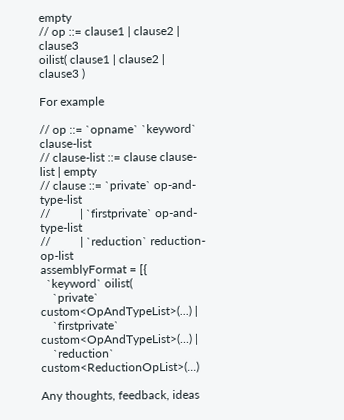empty
// op ::= clause1 | clause2 | clause3
oilist( clause1 | clause2 | clause3 )

For example

// op ::= `opname` `keyword` clause-list
// clause-list ::= clause clause-list | empty
// clause ::= `private` op-and-type-list
//          | `firstprivate` op-and-type-list
//          | `reduction` reduction-op-list
assemblyFormat = [{
  `keyword` oilist(
    `private` custom<OpAndTypeList>(...) |
    `firstprivate` custom<OpAndTypeList>(...) |
    `reduction` custom<ReductionOpList>(...)

Any thoughts, feedback, ideas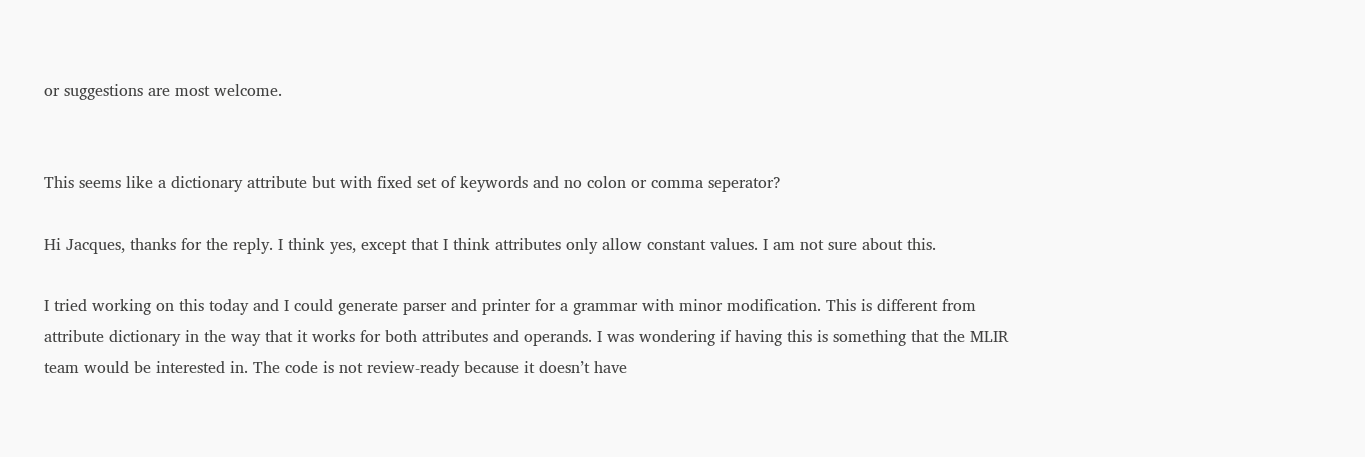or suggestions are most welcome.


This seems like a dictionary attribute but with fixed set of keywords and no colon or comma seperator?

Hi Jacques, thanks for the reply. I think yes, except that I think attributes only allow constant values. I am not sure about this.

I tried working on this today and I could generate parser and printer for a grammar with minor modification. This is different from attribute dictionary in the way that it works for both attributes and operands. I was wondering if having this is something that the MLIR team would be interested in. The code is not review-ready because it doesn’t have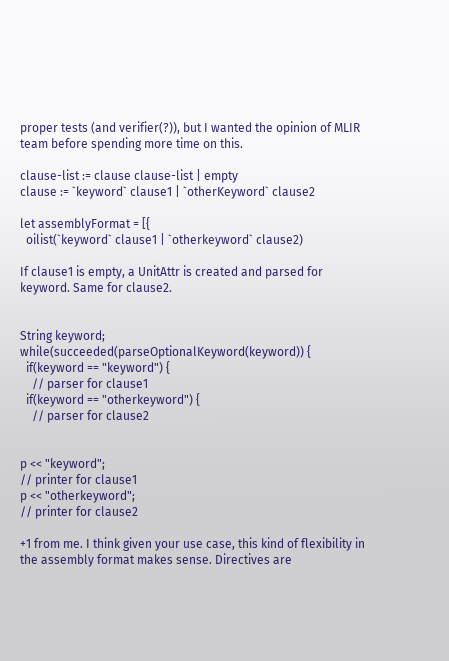proper tests (and verifier(?)), but I wanted the opinion of MLIR team before spending more time on this.

clause-list := clause clause-list | empty
clause := `keyword` clause1 | `otherKeyword` clause2

let assemblyFormat = [{
  oilist(`keyword` clause1 | `otherkeyword` clause2)

If clause1 is empty, a UnitAttr is created and parsed for keyword. Same for clause2.


String keyword;
while(succeeded(parseOptionalKeyword(keyword)) {
  if(keyword == "keyword") {
    // parser for clause1
  if(keyword == "otherkeyword") {
    // parser for clause2


p << "keyword";
// printer for clause1
p << "otherkeyword";
// printer for clause2

+1 from me. I think given your use case, this kind of flexibility in the assembly format makes sense. Directives are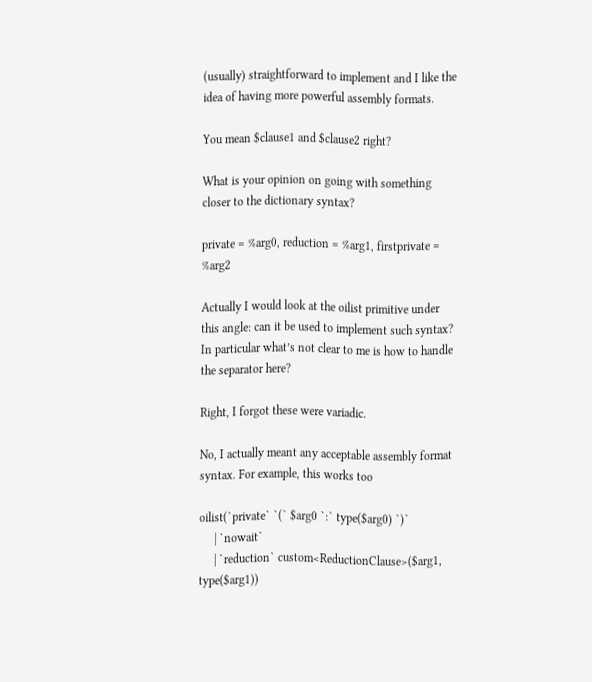(usually) straightforward to implement and I like the idea of having more powerful assembly formats.

You mean $clause1 and $clause2 right?

What is your opinion on going with something closer to the dictionary syntax?

private = %arg0, reduction = %arg1, firstprivate = %arg2

Actually I would look at the oilist primitive under this angle: can it be used to implement such syntax?
In particular what’s not clear to me is how to handle the separator here?

Right, I forgot these were variadic.

No, I actually meant any acceptable assembly format syntax. For example, this works too

oilist(`private` `(` $arg0 `:` type($arg0) `)`
     | `nowait`
     | `reduction` custom<ReductionClause>($arg1, type($arg1))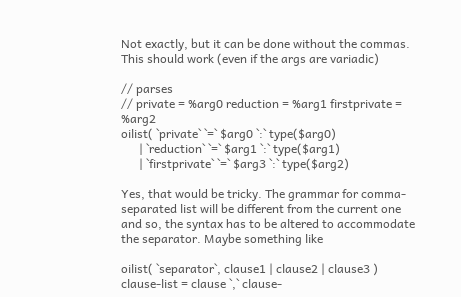Not exactly, but it can be done without the commas. This should work (even if the args are variadic)

// parses
// private = %arg0 reduction = %arg1 firstprivate = %arg2
oilist( `private` `=` $arg0 `:` type($arg0)
      | `reduction` `=` $arg1 `:` type($arg1)
      | `firstprivate` `=` $arg3 `:` type($arg2)

Yes, that would be tricky. The grammar for comma-separated list will be different from the current one and so, the syntax has to be altered to accommodate the separator. Maybe something like

oilist( `separator`, clause1 | clause2 | clause3 )
clause-list = clause `,` clause-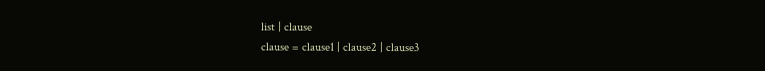list | clause
clause = clause1 | clause2 | clause3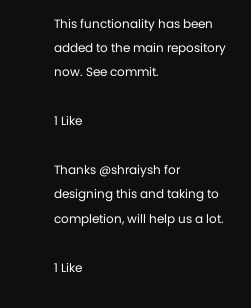This functionality has been added to the main repository now. See commit.

1 Like

Thanks @shraiysh for designing this and taking to completion, will help us a lot.

1 Like